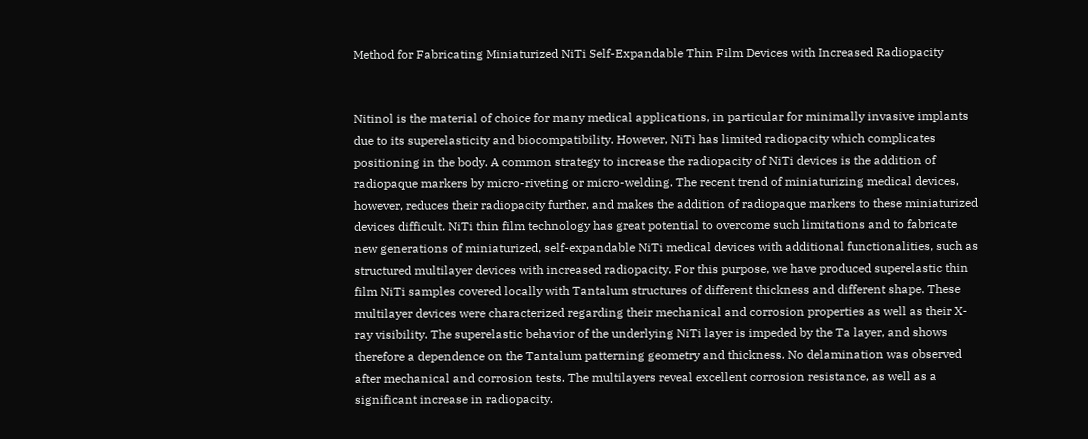Method for Fabricating Miniaturized NiTi Self-Expandable Thin Film Devices with Increased Radiopacity


Nitinol is the material of choice for many medical applications, in particular for minimally invasive implants due to its superelasticity and biocompatibility. However, NiTi has limited radiopacity which complicates positioning in the body. A common strategy to increase the radiopacity of NiTi devices is the addition of radiopaque markers by micro-riveting or micro-welding. The recent trend of miniaturizing medical devices, however, reduces their radiopacity further, and makes the addition of radiopaque markers to these miniaturized devices difficult. NiTi thin film technology has great potential to overcome such limitations and to fabricate new generations of miniaturized, self-expandable NiTi medical devices with additional functionalities, such as structured multilayer devices with increased radiopacity. For this purpose, we have produced superelastic thin film NiTi samples covered locally with Tantalum structures of different thickness and different shape. These multilayer devices were characterized regarding their mechanical and corrosion properties as well as their X-ray visibility. The superelastic behavior of the underlying NiTi layer is impeded by the Ta layer, and shows therefore a dependence on the Tantalum patterning geometry and thickness. No delamination was observed after mechanical and corrosion tests. The multilayers reveal excellent corrosion resistance, as well as a significant increase in radiopacity.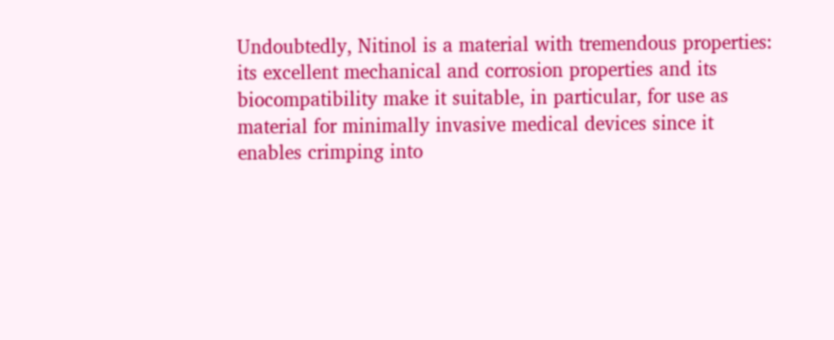Undoubtedly, Nitinol is a material with tremendous properties: its excellent mechanical and corrosion properties and its biocompatibility make it suitable, in particular, for use as material for minimally invasive medical devices since it enables crimping into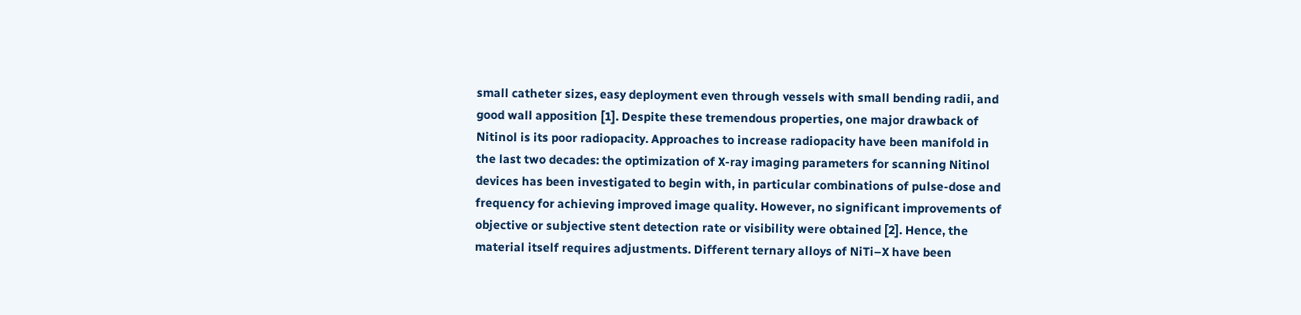small catheter sizes, easy deployment even through vessels with small bending radii, and good wall apposition [1]. Despite these tremendous properties, one major drawback of Nitinol is its poor radiopacity. Approaches to increase radiopacity have been manifold in the last two decades: the optimization of X-ray imaging parameters for scanning Nitinol devices has been investigated to begin with, in particular combinations of pulse-dose and frequency for achieving improved image quality. However, no significant improvements of objective or subjective stent detection rate or visibility were obtained [2]. Hence, the material itself requires adjustments. Different ternary alloys of NiTi–X have been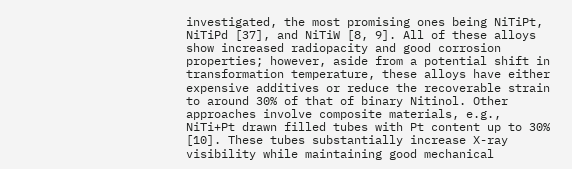investigated, the most promising ones being NiTiPt, NiTiPd [37], and NiTiW [8, 9]. All of these alloys show increased radiopacity and good corrosion properties; however, aside from a potential shift in transformation temperature, these alloys have either expensive additives or reduce the recoverable strain to around 30% of that of binary Nitinol. Other approaches involve composite materials, e.g., NiTi+Pt drawn filled tubes with Pt content up to 30% [10]. These tubes substantially increase X-ray visibility while maintaining good mechanical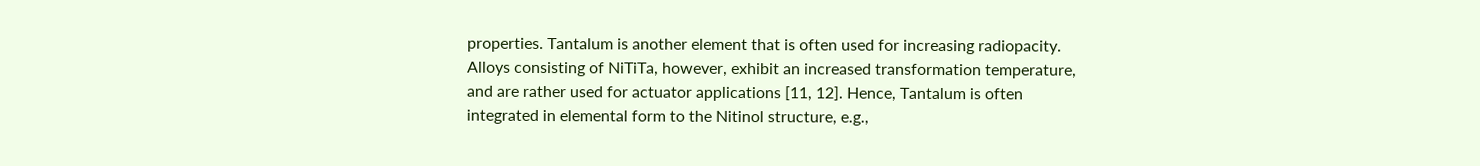properties. Tantalum is another element that is often used for increasing radiopacity. Alloys consisting of NiTiTa, however, exhibit an increased transformation temperature, and are rather used for actuator applications [11, 12]. Hence, Tantalum is often integrated in elemental form to the Nitinol structure, e.g.,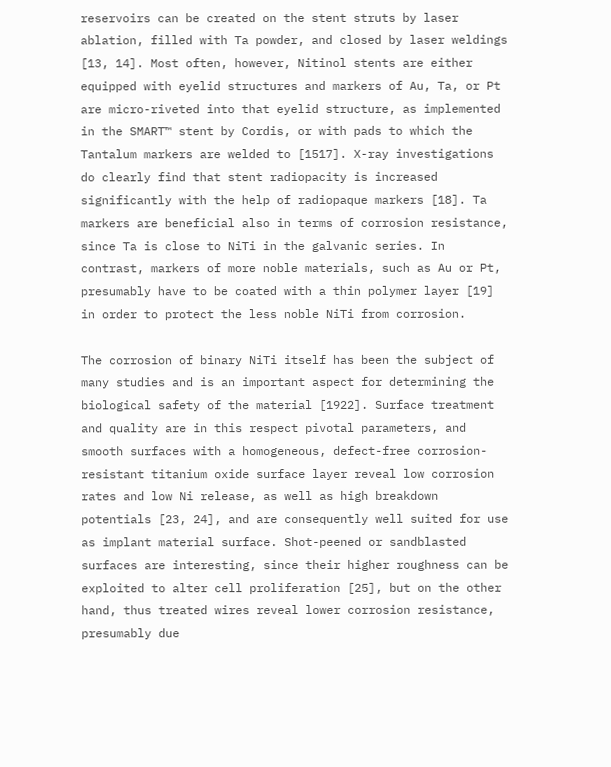reservoirs can be created on the stent struts by laser ablation, filled with Ta powder, and closed by laser weldings [13, 14]. Most often, however, Nitinol stents are either equipped with eyelid structures and markers of Au, Ta, or Pt are micro-riveted into that eyelid structure, as implemented in the SMART™ stent by Cordis, or with pads to which the Tantalum markers are welded to [1517]. X-ray investigations do clearly find that stent radiopacity is increased significantly with the help of radiopaque markers [18]. Ta markers are beneficial also in terms of corrosion resistance, since Ta is close to NiTi in the galvanic series. In contrast, markers of more noble materials, such as Au or Pt, presumably have to be coated with a thin polymer layer [19] in order to protect the less noble NiTi from corrosion.

The corrosion of binary NiTi itself has been the subject of many studies and is an important aspect for determining the biological safety of the material [1922]. Surface treatment and quality are in this respect pivotal parameters, and smooth surfaces with a homogeneous, defect-free corrosion-resistant titanium oxide surface layer reveal low corrosion rates and low Ni release, as well as high breakdown potentials [23, 24], and are consequently well suited for use as implant material surface. Shot-peened or sandblasted surfaces are interesting, since their higher roughness can be exploited to alter cell proliferation [25], but on the other hand, thus treated wires reveal lower corrosion resistance, presumably due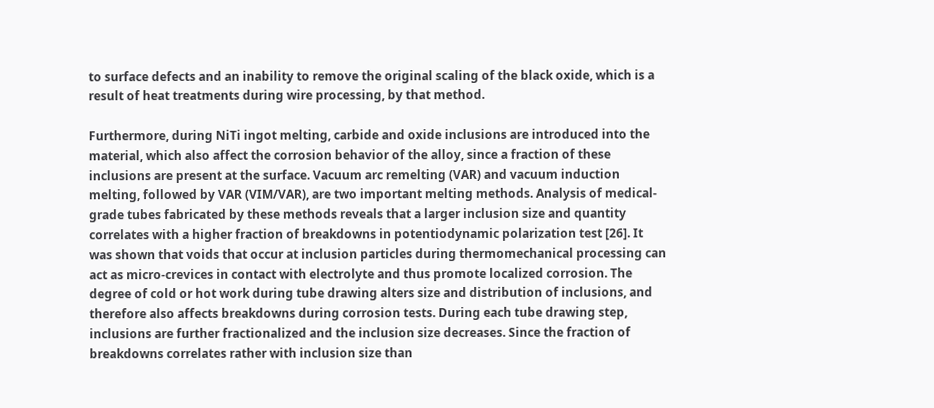to surface defects and an inability to remove the original scaling of the black oxide, which is a result of heat treatments during wire processing, by that method.

Furthermore, during NiTi ingot melting, carbide and oxide inclusions are introduced into the material, which also affect the corrosion behavior of the alloy, since a fraction of these inclusions are present at the surface. Vacuum arc remelting (VAR) and vacuum induction melting, followed by VAR (VIM/VAR), are two important melting methods. Analysis of medical-grade tubes fabricated by these methods reveals that a larger inclusion size and quantity correlates with a higher fraction of breakdowns in potentiodynamic polarization test [26]. It was shown that voids that occur at inclusion particles during thermomechanical processing can act as micro-crevices in contact with electrolyte and thus promote localized corrosion. The degree of cold or hot work during tube drawing alters size and distribution of inclusions, and therefore also affects breakdowns during corrosion tests. During each tube drawing step, inclusions are further fractionalized and the inclusion size decreases. Since the fraction of breakdowns correlates rather with inclusion size than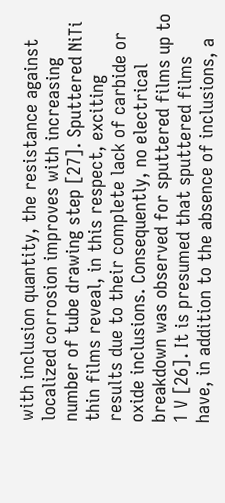with inclusion quantity, the resistance against localized corrosion improves with increasing number of tube drawing step [27]. Sputtered NiTi thin films reveal, in this respect, exciting results due to their complete lack of carbide or oxide inclusions. Consequently, no electrical breakdown was observed for sputtered films up to 1 V [26]. It is presumed that sputtered films have, in addition to the absence of inclusions, a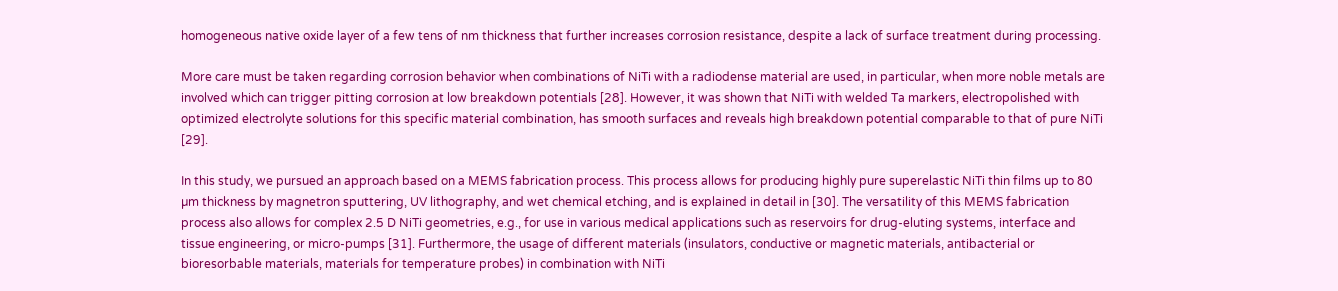homogeneous native oxide layer of a few tens of nm thickness that further increases corrosion resistance, despite a lack of surface treatment during processing.

More care must be taken regarding corrosion behavior when combinations of NiTi with a radiodense material are used, in particular, when more noble metals are involved which can trigger pitting corrosion at low breakdown potentials [28]. However, it was shown that NiTi with welded Ta markers, electropolished with optimized electrolyte solutions for this specific material combination, has smooth surfaces and reveals high breakdown potential comparable to that of pure NiTi [29].

In this study, we pursued an approach based on a MEMS fabrication process. This process allows for producing highly pure superelastic NiTi thin films up to 80 µm thickness by magnetron sputtering, UV lithography, and wet chemical etching, and is explained in detail in [30]. The versatility of this MEMS fabrication process also allows for complex 2.5 D NiTi geometries, e.g., for use in various medical applications such as reservoirs for drug-eluting systems, interface and tissue engineering, or micro-pumps [31]. Furthermore, the usage of different materials (insulators, conductive or magnetic materials, antibacterial or bioresorbable materials, materials for temperature probes) in combination with NiTi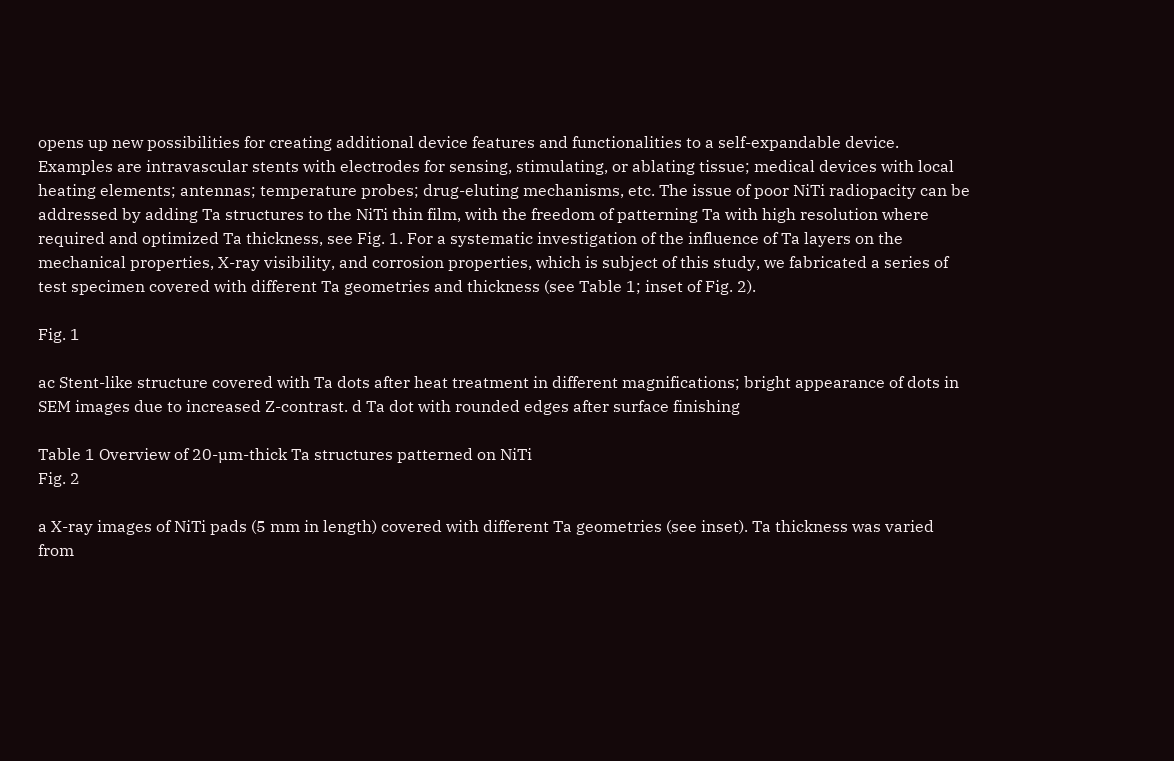opens up new possibilities for creating additional device features and functionalities to a self-expandable device. Examples are intravascular stents with electrodes for sensing, stimulating, or ablating tissue; medical devices with local heating elements; antennas; temperature probes; drug-eluting mechanisms, etc. The issue of poor NiTi radiopacity can be addressed by adding Ta structures to the NiTi thin film, with the freedom of patterning Ta with high resolution where required and optimized Ta thickness, see Fig. 1. For a systematic investigation of the influence of Ta layers on the mechanical properties, X-ray visibility, and corrosion properties, which is subject of this study, we fabricated a series of test specimen covered with different Ta geometries and thickness (see Table 1; inset of Fig. 2).

Fig. 1

ac Stent-like structure covered with Ta dots after heat treatment in different magnifications; bright appearance of dots in SEM images due to increased Z-contrast. d Ta dot with rounded edges after surface finishing

Table 1 Overview of 20-µm-thick Ta structures patterned on NiTi
Fig. 2

a X-ray images of NiTi pads (5 mm in length) covered with different Ta geometries (see inset). Ta thickness was varied from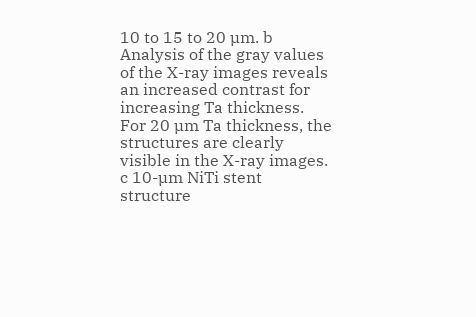10 to 15 to 20 µm. b Analysis of the gray values of the X-ray images reveals an increased contrast for increasing Ta thickness. For 20 µm Ta thickness, the structures are clearly visible in the X-ray images. c 10-µm NiTi stent structure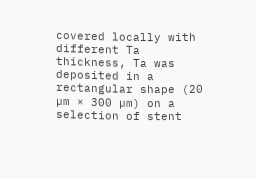covered locally with different Ta thickness, Ta was deposited in a rectangular shape (20 µm × 300 µm) on a selection of stent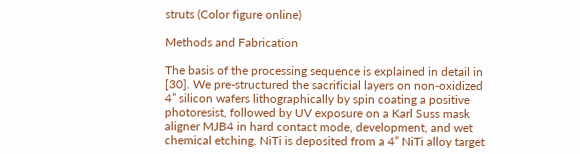struts (Color figure online)

Methods and Fabrication

The basis of the processing sequence is explained in detail in [30]. We pre-structured the sacrificial layers on non-oxidized 4” silicon wafers lithographically by spin coating a positive photoresist, followed by UV exposure on a Karl Suss mask aligner MJB4 in hard contact mode, development, and wet chemical etching. NiTi is deposited from a 4” NiTi alloy target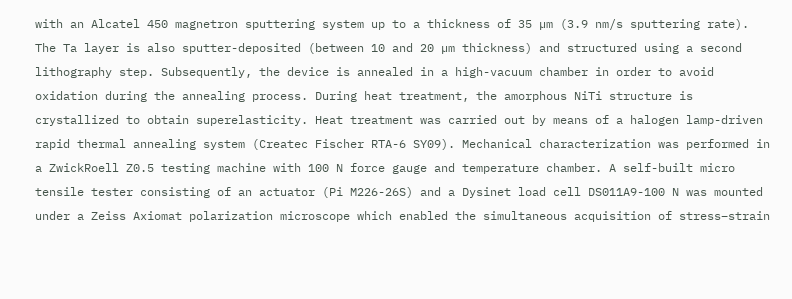with an Alcatel 450 magnetron sputtering system up to a thickness of 35 µm (3.9 nm/s sputtering rate). The Ta layer is also sputter-deposited (between 10 and 20 µm thickness) and structured using a second lithography step. Subsequently, the device is annealed in a high-vacuum chamber in order to avoid oxidation during the annealing process. During heat treatment, the amorphous NiTi structure is crystallized to obtain superelasticity. Heat treatment was carried out by means of a halogen lamp-driven rapid thermal annealing system (Createc Fischer RTA-6 SY09). Mechanical characterization was performed in a ZwickRoell Z0.5 testing machine with 100 N force gauge and temperature chamber. A self-built micro tensile tester consisting of an actuator (Pi M226-26S) and a Dysinet load cell DS011A9-100 N was mounted under a Zeiss Axiomat polarization microscope which enabled the simultaneous acquisition of stress–strain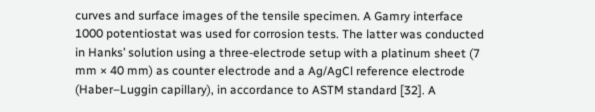curves and surface images of the tensile specimen. A Gamry interface 1000 potentiostat was used for corrosion tests. The latter was conducted in Hanks’ solution using a three-electrode setup with a platinum sheet (7 mm × 40 mm) as counter electrode and a Ag/AgCl reference electrode (Haber–Luggin capillary), in accordance to ASTM standard [32]. A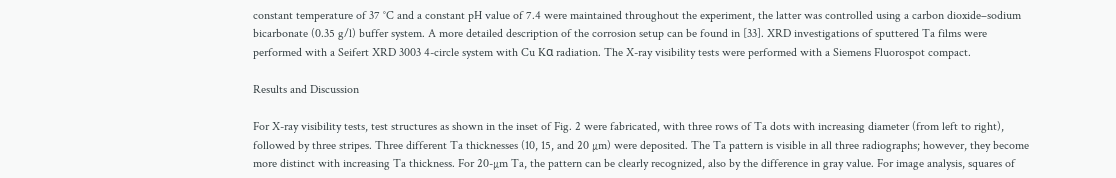constant temperature of 37 °C and a constant pH value of 7.4 were maintained throughout the experiment, the latter was controlled using a carbon dioxide–sodium bicarbonate (0.35 g/l) buffer system. A more detailed description of the corrosion setup can be found in [33]. XRD investigations of sputtered Ta films were performed with a Seifert XRD 3003 4-circle system with Cu Kα radiation. The X-ray visibility tests were performed with a Siemens Fluorospot compact.

Results and Discussion

For X-ray visibility tests, test structures as shown in the inset of Fig. 2 were fabricated, with three rows of Ta dots with increasing diameter (from left to right), followed by three stripes. Three different Ta thicknesses (10, 15, and 20 µm) were deposited. The Ta pattern is visible in all three radiographs; however, they become more distinct with increasing Ta thickness. For 20-µm Ta, the pattern can be clearly recognized, also by the difference in gray value. For image analysis, squares of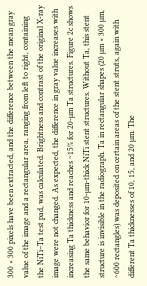300 × 300 pixels have been extracted, and the difference between the mean gray value of the image and a rectangular area, ranging from left to right, containing the NiTi–Ta test pad, was calculated. Brightness and contrast of the original X-ray image were not changed. As expected, the difference in gray value increases with increasing Ta thickness and reaches ~15% for 20-µm Ta structures. Figure 2c shows the same behavior for 10-µm-thick NiTi stent structures. Without Ta, this stent structure is invisible in the radiograph. Ta in rectangular shapes (20 µm × 300 µm, ~600 rectangles) was deposited on certain areas of the stent struts, again with different Ta thicknesses of 10, 15, and 20 µm. The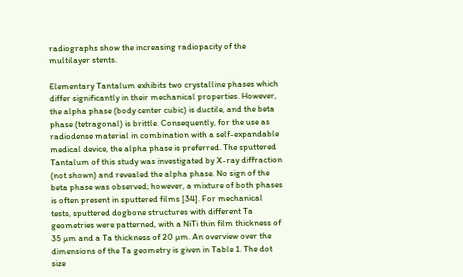radiographs show the increasing radiopacity of the multilayer stents.

Elementary Tantalum exhibits two crystalline phases which differ significantly in their mechanical properties. However, the alpha phase (body center cubic) is ductile, and the beta phase (tetragonal) is brittle. Consequently, for the use as radiodense material in combination with a self-expandable medical device, the alpha phase is preferred. The sputtered Tantalum of this study was investigated by X-ray diffraction (not shown) and revealed the alpha phase. No sign of the beta phase was observed; however, a mixture of both phases is often present in sputtered films [34]. For mechanical tests, sputtered dogbone structures with different Ta geometries were patterned, with a NiTi thin film thickness of 35 µm and a Ta thickness of 20 µm. An overview over the dimensions of the Ta geometry is given in Table 1. The dot size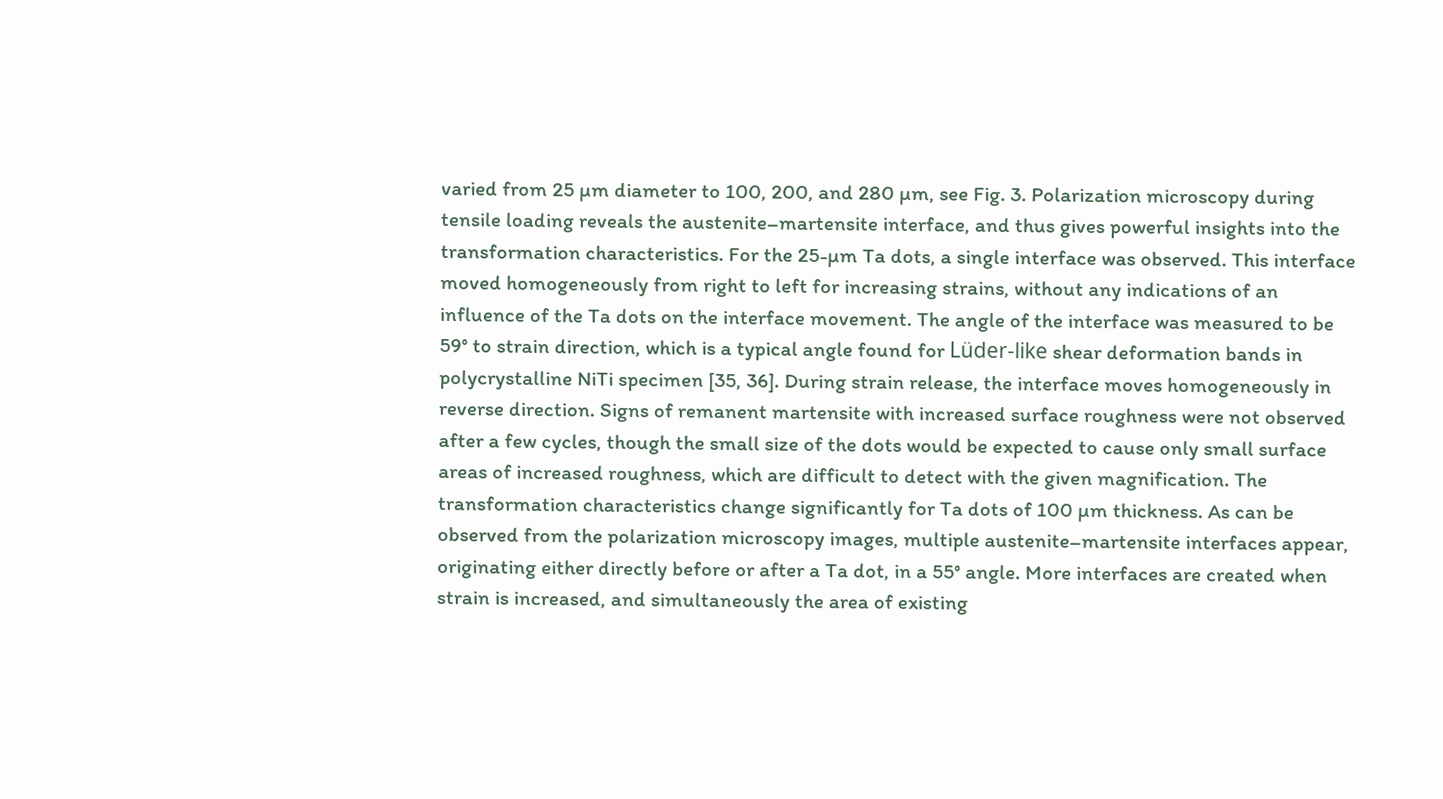varied from 25 µm diameter to 100, 200, and 280 µm, see Fig. 3. Polarization microscopy during tensile loading reveals the austenite–martensite interface, and thus gives powerful insights into the transformation characteristics. For the 25-µm Ta dots, a single interface was observed. This interface moved homogeneously from right to left for increasing strains, without any indications of an influence of the Ta dots on the interface movement. The angle of the interface was measured to be 59° to strain direction, which is a typical angle found for Lüder-like shear deformation bands in polycrystalline NiTi specimen [35, 36]. During strain release, the interface moves homogeneously in reverse direction. Signs of remanent martensite with increased surface roughness were not observed after a few cycles, though the small size of the dots would be expected to cause only small surface areas of increased roughness, which are difficult to detect with the given magnification. The transformation characteristics change significantly for Ta dots of 100 µm thickness. As can be observed from the polarization microscopy images, multiple austenite–martensite interfaces appear, originating either directly before or after a Ta dot, in a 55° angle. More interfaces are created when strain is increased, and simultaneously the area of existing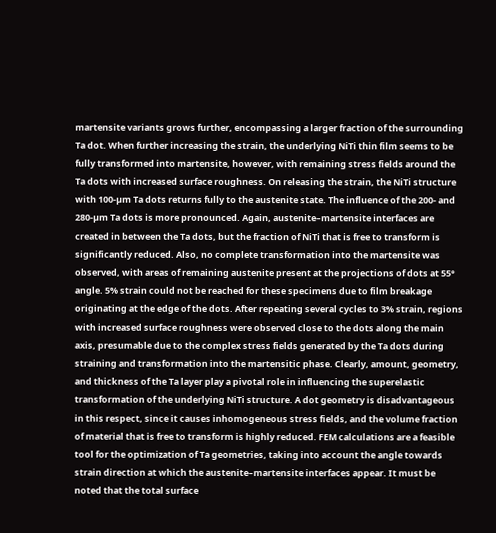martensite variants grows further, encompassing a larger fraction of the surrounding Ta dot. When further increasing the strain, the underlying NiTi thin film seems to be fully transformed into martensite, however, with remaining stress fields around the Ta dots with increased surface roughness. On releasing the strain, the NiTi structure with 100-µm Ta dots returns fully to the austenite state. The influence of the 200- and 280-µm Ta dots is more pronounced. Again, austenite–martensite interfaces are created in between the Ta dots, but the fraction of NiTi that is free to transform is significantly reduced. Also, no complete transformation into the martensite was observed, with areas of remaining austenite present at the projections of dots at 55° angle. 5% strain could not be reached for these specimens due to film breakage originating at the edge of the dots. After repeating several cycles to 3% strain, regions with increased surface roughness were observed close to the dots along the main axis, presumable due to the complex stress fields generated by the Ta dots during straining and transformation into the martensitic phase. Clearly, amount, geometry, and thickness of the Ta layer play a pivotal role in influencing the superelastic transformation of the underlying NiTi structure. A dot geometry is disadvantageous in this respect, since it causes inhomogeneous stress fields, and the volume fraction of material that is free to transform is highly reduced. FEM calculations are a feasible tool for the optimization of Ta geometries, taking into account the angle towards strain direction at which the austenite–martensite interfaces appear. It must be noted that the total surface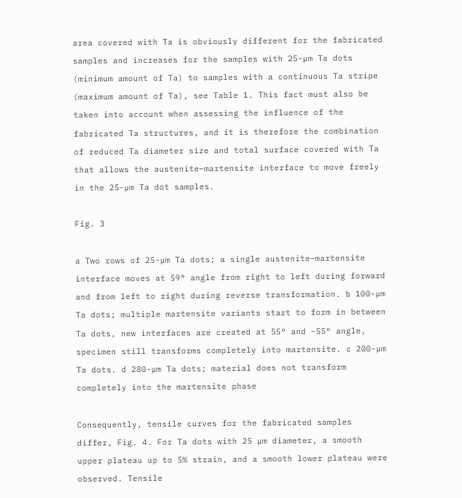area covered with Ta is obviously different for the fabricated samples and increases for the samples with 25-µm Ta dots (minimum amount of Ta) to samples with a continuous Ta stripe (maximum amount of Ta), see Table 1. This fact must also be taken into account when assessing the influence of the fabricated Ta structures, and it is therefore the combination of reduced Ta diameter size and total surface covered with Ta that allows the austenite–martensite interface to move freely in the 25-µm Ta dot samples.

Fig. 3

a Two rows of 25-µm Ta dots; a single austenite–martensite interface moves at 59° angle from right to left during forward and from left to right during reverse transformation. b 100-µm Ta dots; multiple martensite variants start to form in between Ta dots, new interfaces are created at 55° and −55° angle, specimen still transforms completely into martensite. c 200-µm Ta dots. d 280-µm Ta dots; material does not transform completely into the martensite phase

Consequently, tensile curves for the fabricated samples differ, Fig. 4. For Ta dots with 25 µm diameter, a smooth upper plateau up to 5% strain, and a smooth lower plateau were observed. Tensile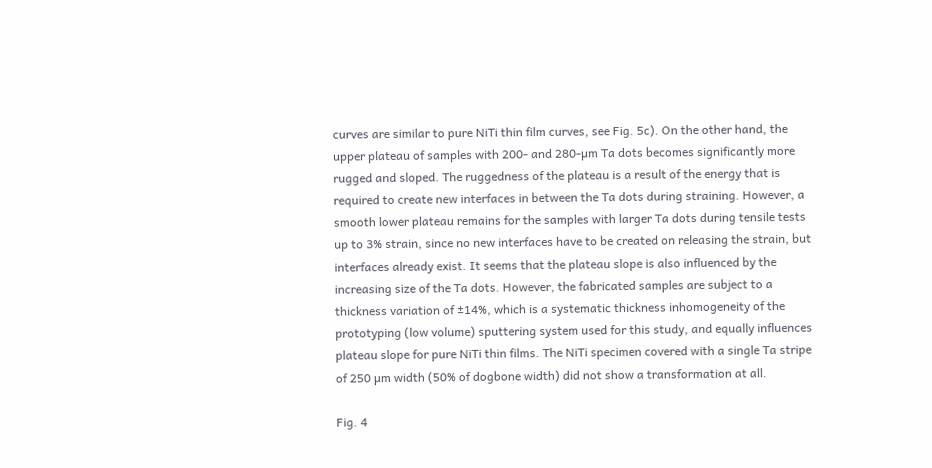curves are similar to pure NiTi thin film curves, see Fig. 5c). On the other hand, the upper plateau of samples with 200- and 280-µm Ta dots becomes significantly more rugged and sloped. The ruggedness of the plateau is a result of the energy that is required to create new interfaces in between the Ta dots during straining. However, a smooth lower plateau remains for the samples with larger Ta dots during tensile tests up to 3% strain, since no new interfaces have to be created on releasing the strain, but interfaces already exist. It seems that the plateau slope is also influenced by the increasing size of the Ta dots. However, the fabricated samples are subject to a thickness variation of ±14%, which is a systematic thickness inhomogeneity of the prototyping (low volume) sputtering system used for this study, and equally influences plateau slope for pure NiTi thin films. The NiTi specimen covered with a single Ta stripe of 250 µm width (50% of dogbone width) did not show a transformation at all.

Fig. 4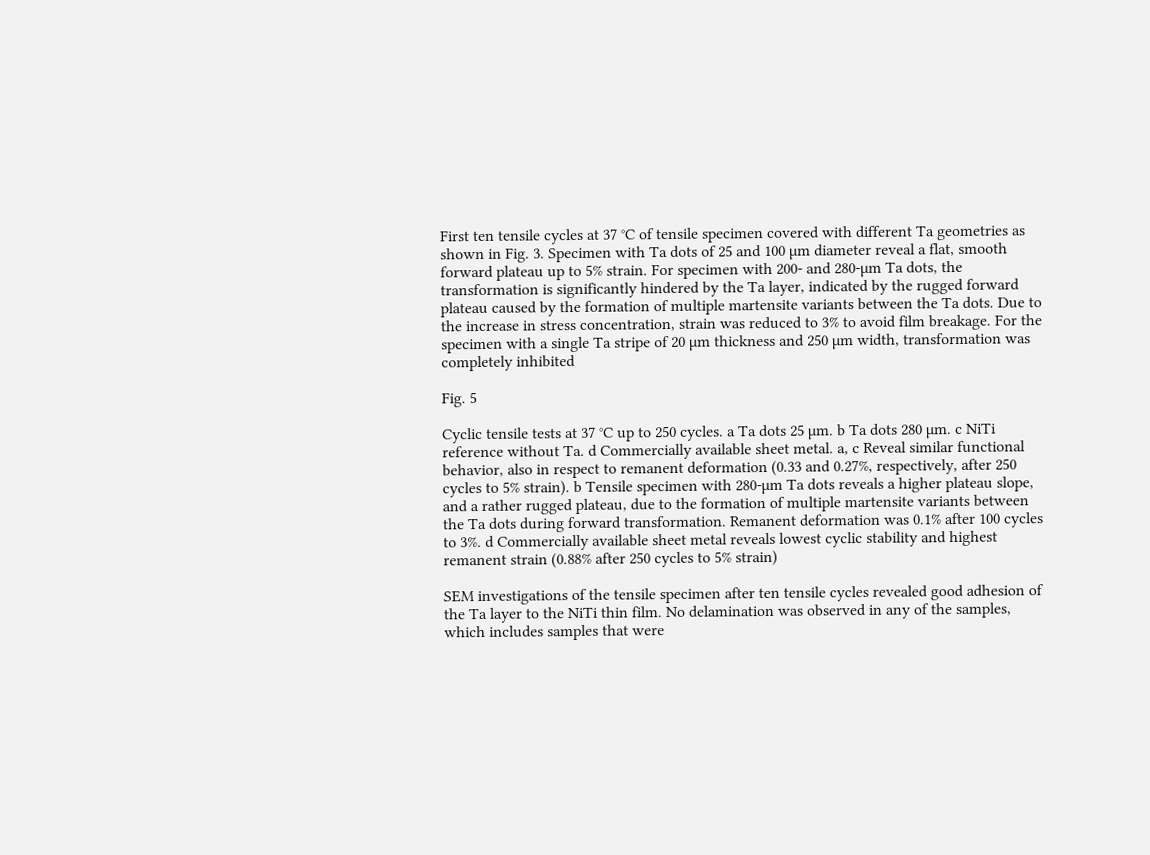First ten tensile cycles at 37 °C of tensile specimen covered with different Ta geometries as shown in Fig. 3. Specimen with Ta dots of 25 and 100 µm diameter reveal a flat, smooth forward plateau up to 5% strain. For specimen with 200- and 280-µm Ta dots, the transformation is significantly hindered by the Ta layer, indicated by the rugged forward plateau caused by the formation of multiple martensite variants between the Ta dots. Due to the increase in stress concentration, strain was reduced to 3% to avoid film breakage. For the specimen with a single Ta stripe of 20 µm thickness and 250 µm width, transformation was completely inhibited

Fig. 5

Cyclic tensile tests at 37 °C up to 250 cycles. a Ta dots 25 µm. b Ta dots 280 µm. c NiTi reference without Ta. d Commercially available sheet metal. a, c Reveal similar functional behavior, also in respect to remanent deformation (0.33 and 0.27%, respectively, after 250 cycles to 5% strain). b Tensile specimen with 280-µm Ta dots reveals a higher plateau slope, and a rather rugged plateau, due to the formation of multiple martensite variants between the Ta dots during forward transformation. Remanent deformation was 0.1% after 100 cycles to 3%. d Commercially available sheet metal reveals lowest cyclic stability and highest remanent strain (0.88% after 250 cycles to 5% strain)

SEM investigations of the tensile specimen after ten tensile cycles revealed good adhesion of the Ta layer to the NiTi thin film. No delamination was observed in any of the samples, which includes samples that were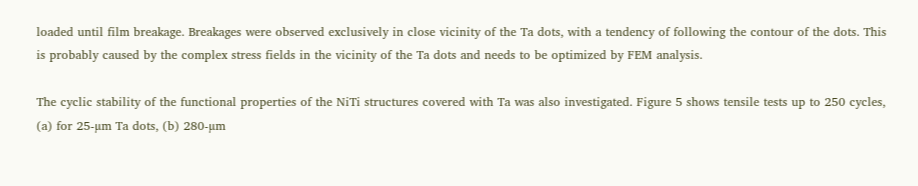loaded until film breakage. Breakages were observed exclusively in close vicinity of the Ta dots, with a tendency of following the contour of the dots. This is probably caused by the complex stress fields in the vicinity of the Ta dots and needs to be optimized by FEM analysis.

The cyclic stability of the functional properties of the NiTi structures covered with Ta was also investigated. Figure 5 shows tensile tests up to 250 cycles, (a) for 25-µm Ta dots, (b) 280-µm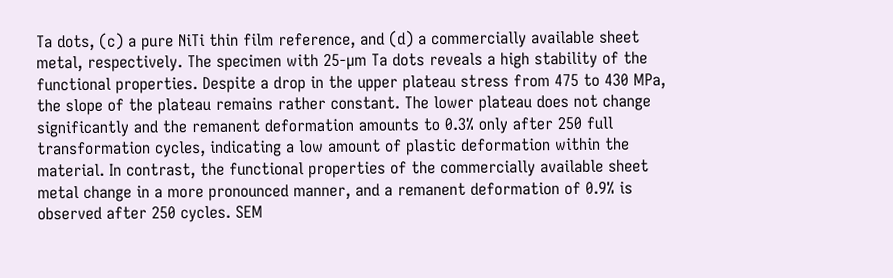Ta dots, (c) a pure NiTi thin film reference, and (d) a commercially available sheet metal, respectively. The specimen with 25-µm Ta dots reveals a high stability of the functional properties. Despite a drop in the upper plateau stress from 475 to 430 MPa, the slope of the plateau remains rather constant. The lower plateau does not change significantly and the remanent deformation amounts to 0.3% only after 250 full transformation cycles, indicating a low amount of plastic deformation within the material. In contrast, the functional properties of the commercially available sheet metal change in a more pronounced manner, and a remanent deformation of 0.9% is observed after 250 cycles. SEM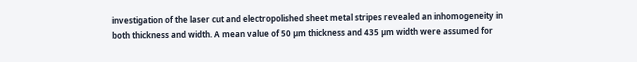investigation of the laser cut and electropolished sheet metal stripes revealed an inhomogeneity in both thickness and width. A mean value of 50 µm thickness and 435 µm width were assumed for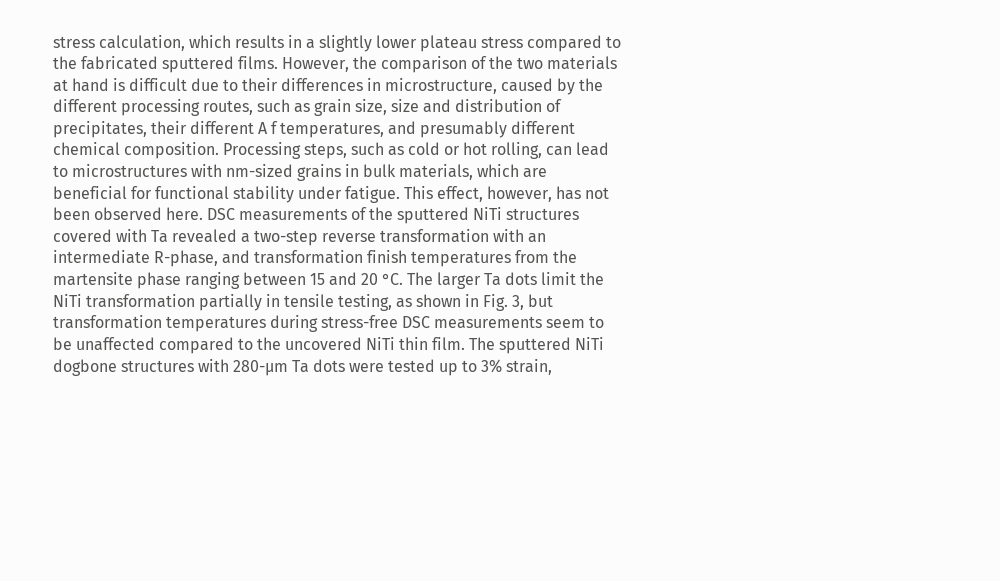stress calculation, which results in a slightly lower plateau stress compared to the fabricated sputtered films. However, the comparison of the two materials at hand is difficult due to their differences in microstructure, caused by the different processing routes, such as grain size, size and distribution of precipitates, their different A f temperatures, and presumably different chemical composition. Processing steps, such as cold or hot rolling, can lead to microstructures with nm-sized grains in bulk materials, which are beneficial for functional stability under fatigue. This effect, however, has not been observed here. DSC measurements of the sputtered NiTi structures covered with Ta revealed a two-step reverse transformation with an intermediate R-phase, and transformation finish temperatures from the martensite phase ranging between 15 and 20 °C. The larger Ta dots limit the NiTi transformation partially in tensile testing, as shown in Fig. 3, but transformation temperatures during stress-free DSC measurements seem to be unaffected compared to the uncovered NiTi thin film. The sputtered NiTi dogbone structures with 280-µm Ta dots were tested up to 3% strain,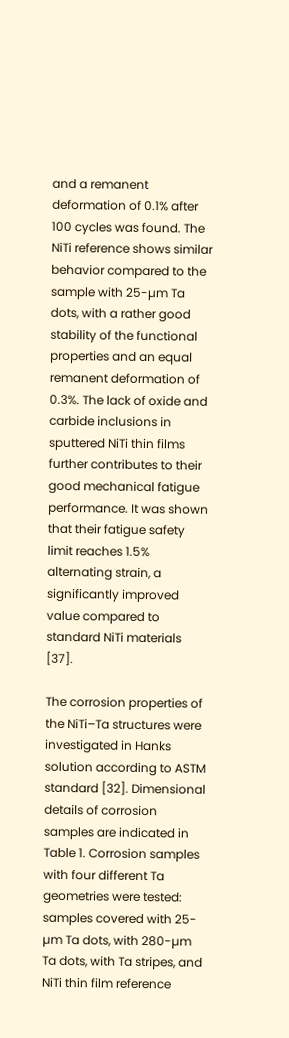and a remanent deformation of 0.1% after 100 cycles was found. The NiTi reference shows similar behavior compared to the sample with 25-µm Ta dots, with a rather good stability of the functional properties and an equal remanent deformation of 0.3%. The lack of oxide and carbide inclusions in sputtered NiTi thin films further contributes to their good mechanical fatigue performance. It was shown that their fatigue safety limit reaches 1.5% alternating strain, a significantly improved value compared to standard NiTi materials [37].

The corrosion properties of the NiTi–Ta structures were investigated in Hanks solution according to ASTM standard [32]. Dimensional details of corrosion samples are indicated in Table 1. Corrosion samples with four different Ta geometries were tested: samples covered with 25-µm Ta dots, with 280-µm Ta dots, with Ta stripes, and NiTi thin film reference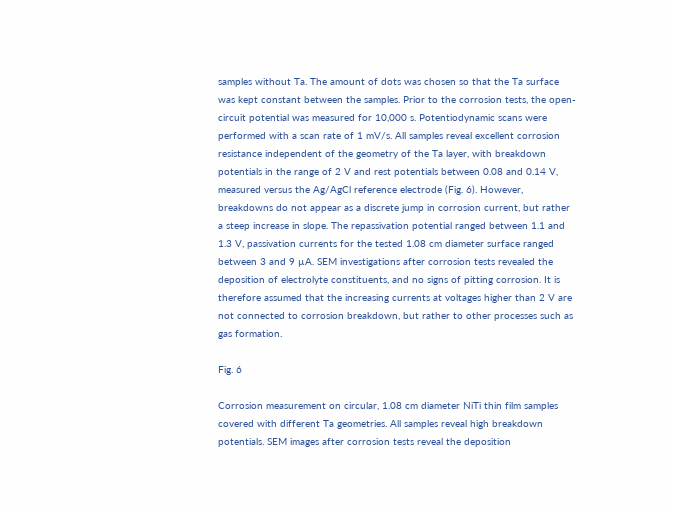samples without Ta. The amount of dots was chosen so that the Ta surface was kept constant between the samples. Prior to the corrosion tests, the open-circuit potential was measured for 10,000 s. Potentiodynamic scans were performed with a scan rate of 1 mV/s. All samples reveal excellent corrosion resistance independent of the geometry of the Ta layer, with breakdown potentials in the range of 2 V and rest potentials between 0.08 and 0.14 V, measured versus the Ag/AgCl reference electrode (Fig. 6). However, breakdowns do not appear as a discrete jump in corrosion current, but rather a steep increase in slope. The repassivation potential ranged between 1.1 and 1.3 V, passivation currents for the tested 1.08 cm diameter surface ranged between 3 and 9 µA. SEM investigations after corrosion tests revealed the deposition of electrolyte constituents, and no signs of pitting corrosion. It is therefore assumed that the increasing currents at voltages higher than 2 V are not connected to corrosion breakdown, but rather to other processes such as gas formation.

Fig. 6

Corrosion measurement on circular, 1.08 cm diameter NiTi thin film samples covered with different Ta geometries. All samples reveal high breakdown potentials. SEM images after corrosion tests reveal the deposition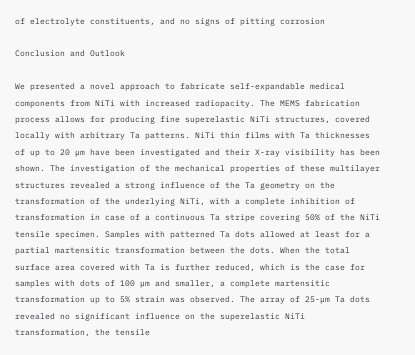of electrolyte constituents, and no signs of pitting corrosion

Conclusion and Outlook

We presented a novel approach to fabricate self-expandable medical components from NiTi with increased radiopacity. The MEMS fabrication process allows for producing fine superelastic NiTi structures, covered locally with arbitrary Ta patterns. NiTi thin films with Ta thicknesses of up to 20 µm have been investigated and their X-ray visibility has been shown. The investigation of the mechanical properties of these multilayer structures revealed a strong influence of the Ta geometry on the transformation of the underlying NiTi, with a complete inhibition of transformation in case of a continuous Ta stripe covering 50% of the NiTi tensile specimen. Samples with patterned Ta dots allowed at least for a partial martensitic transformation between the dots. When the total surface area covered with Ta is further reduced, which is the case for samples with dots of 100 µm and smaller, a complete martensitic transformation up to 5% strain was observed. The array of 25-µm Ta dots revealed no significant influence on the superelastic NiTi transformation, the tensile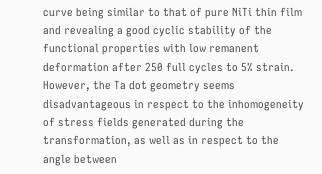curve being similar to that of pure NiTi thin film and revealing a good cyclic stability of the functional properties with low remanent deformation after 250 full cycles to 5% strain. However, the Ta dot geometry seems disadvantageous in respect to the inhomogeneity of stress fields generated during the transformation, as well as in respect to the angle between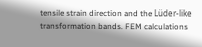tensile strain direction and the Lüder-like transformation bands. FEM calculations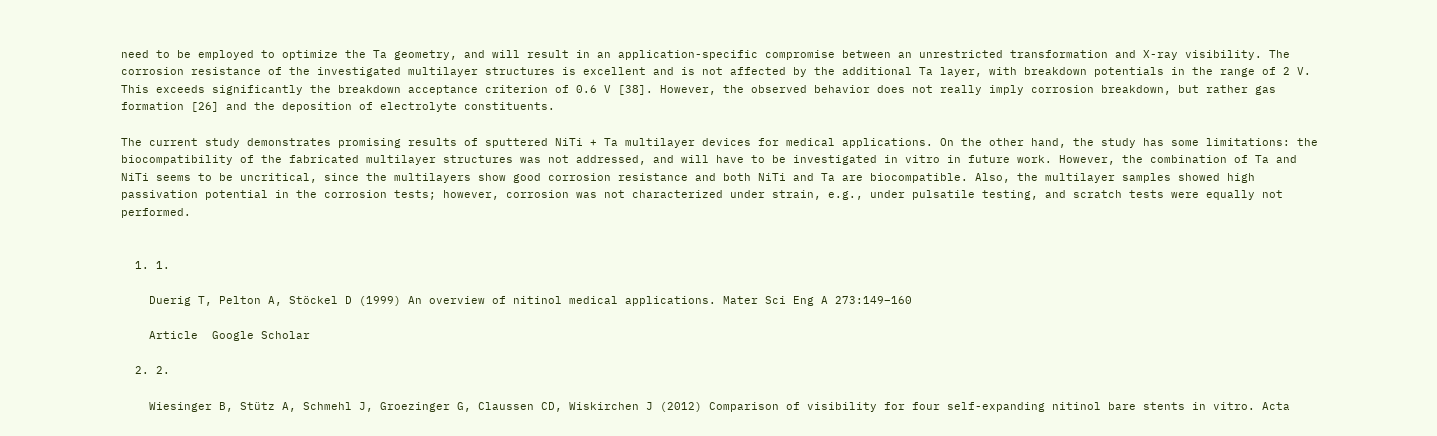need to be employed to optimize the Ta geometry, and will result in an application-specific compromise between an unrestricted transformation and X-ray visibility. The corrosion resistance of the investigated multilayer structures is excellent and is not affected by the additional Ta layer, with breakdown potentials in the range of 2 V. This exceeds significantly the breakdown acceptance criterion of 0.6 V [38]. However, the observed behavior does not really imply corrosion breakdown, but rather gas formation [26] and the deposition of electrolyte constituents.

The current study demonstrates promising results of sputtered NiTi + Ta multilayer devices for medical applications. On the other hand, the study has some limitations: the biocompatibility of the fabricated multilayer structures was not addressed, and will have to be investigated in vitro in future work. However, the combination of Ta and NiTi seems to be uncritical, since the multilayers show good corrosion resistance and both NiTi and Ta are biocompatible. Also, the multilayer samples showed high passivation potential in the corrosion tests; however, corrosion was not characterized under strain, e.g., under pulsatile testing, and scratch tests were equally not performed.


  1. 1.

    Duerig T, Pelton A, Stöckel D (1999) An overview of nitinol medical applications. Mater Sci Eng A 273:149–160

    Article  Google Scholar

  2. 2.

    Wiesinger B, Stütz A, Schmehl J, Groezinger G, Claussen CD, Wiskirchen J (2012) Comparison of visibility for four self-expanding nitinol bare stents in vitro. Acta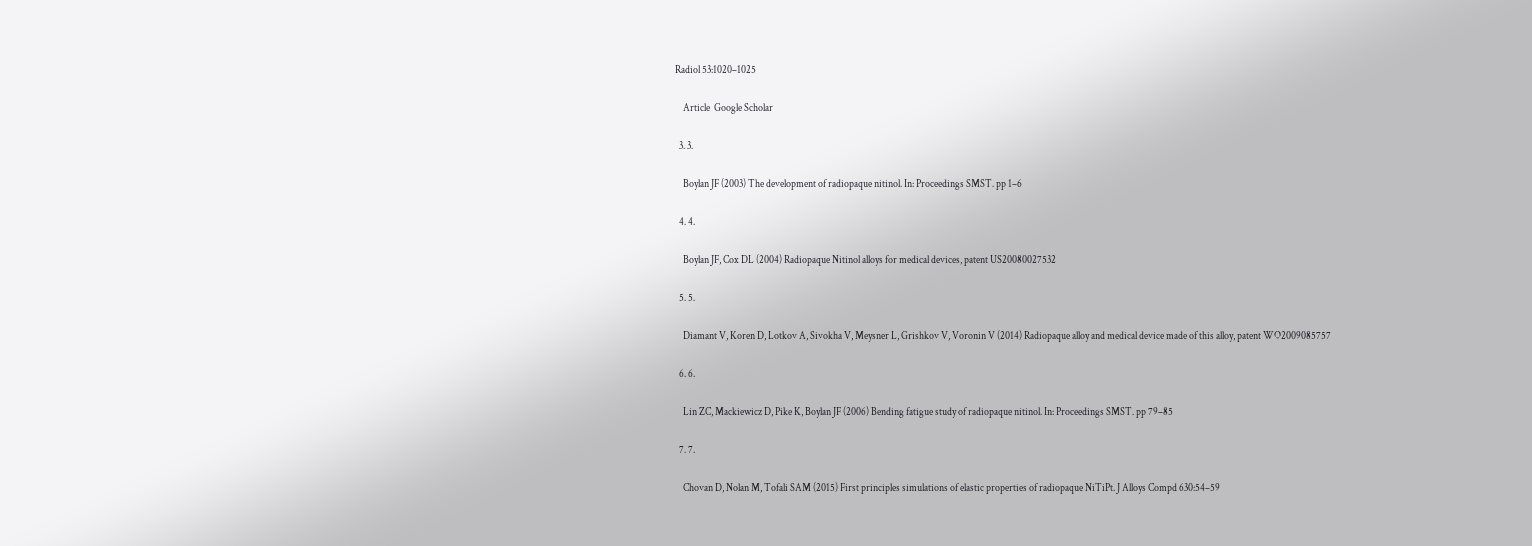Radiol 53:1020–1025

    Article  Google Scholar

  3. 3.

    Boylan JF (2003) The development of radiopaque nitinol. In: Proceedings SMST. pp 1–6

  4. 4.

    Boylan JF, Cox DL (2004) Radiopaque Nitinol alloys for medical devices, patent US20080027532

  5. 5.

    Diamant V, Koren D, Lotkov A, Sivokha V, Meysner L, Grishkov V, Voronin V (2014) Radiopaque alloy and medical device made of this alloy, patent WO2009085757

  6. 6.

    Lin ZC, Mackiewicz D, Pike K, Boylan JF (2006) Bending fatigue study of radiopaque nitinol. In: Proceedings SMST. pp 79–85

  7. 7.

    Chovan D, Nolan M, Tofali SAM (2015) First principles simulations of elastic properties of radiopaque NiTiPt. J Alloys Compd 630:54–59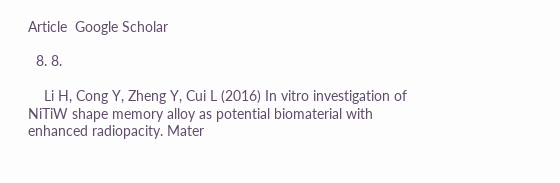Article  Google Scholar

  8. 8.

    Li H, Cong Y, Zheng Y, Cui L (2016) In vitro investigation of NiTiW shape memory alloy as potential biomaterial with enhanced radiopacity. Mater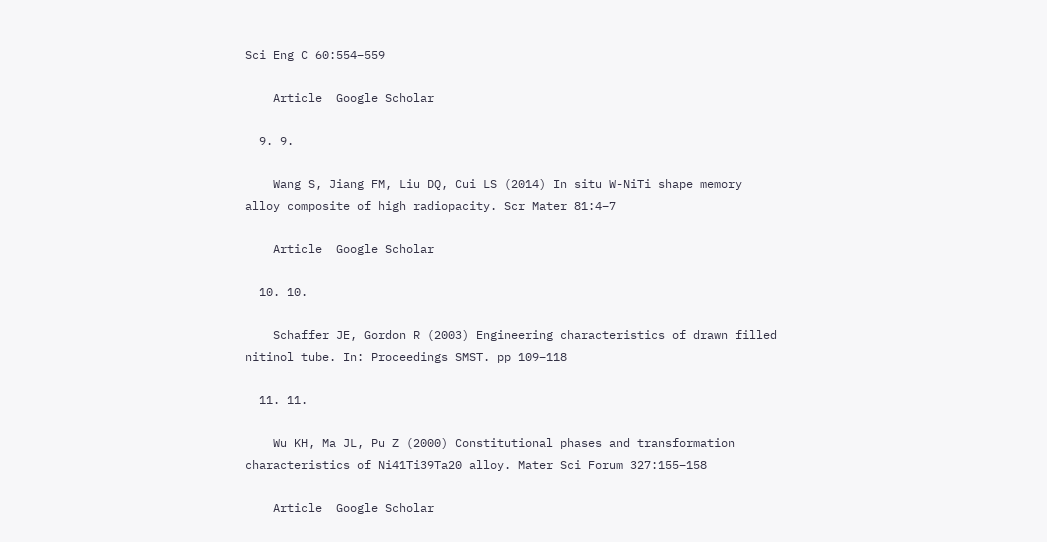Sci Eng C 60:554–559

    Article  Google Scholar

  9. 9.

    Wang S, Jiang FM, Liu DQ, Cui LS (2014) In situ W-NiTi shape memory alloy composite of high radiopacity. Scr Mater 81:4–7

    Article  Google Scholar

  10. 10.

    Schaffer JE, Gordon R (2003) Engineering characteristics of drawn filled nitinol tube. In: Proceedings SMST. pp 109–118

  11. 11.

    Wu KH, Ma JL, Pu Z (2000) Constitutional phases and transformation characteristics of Ni41Ti39Ta20 alloy. Mater Sci Forum 327:155–158

    Article  Google Scholar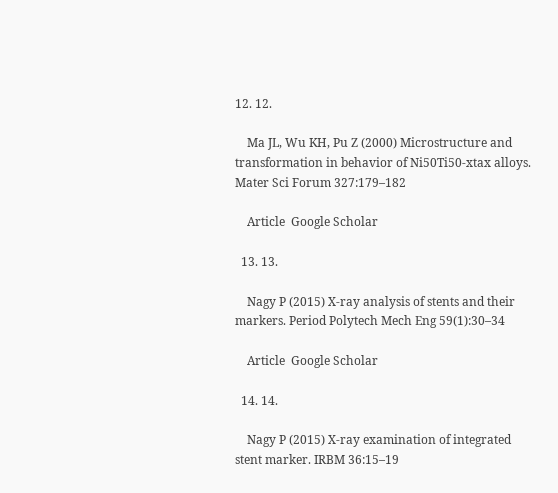12. 12.

    Ma JL, Wu KH, Pu Z (2000) Microstructure and transformation in behavior of Ni50Ti50-xtax alloys. Mater Sci Forum 327:179–182

    Article  Google Scholar

  13. 13.

    Nagy P (2015) X-ray analysis of stents and their markers. Period Polytech Mech Eng 59(1):30–34

    Article  Google Scholar

  14. 14.

    Nagy P (2015) X-ray examination of integrated stent marker. IRBM 36:15–19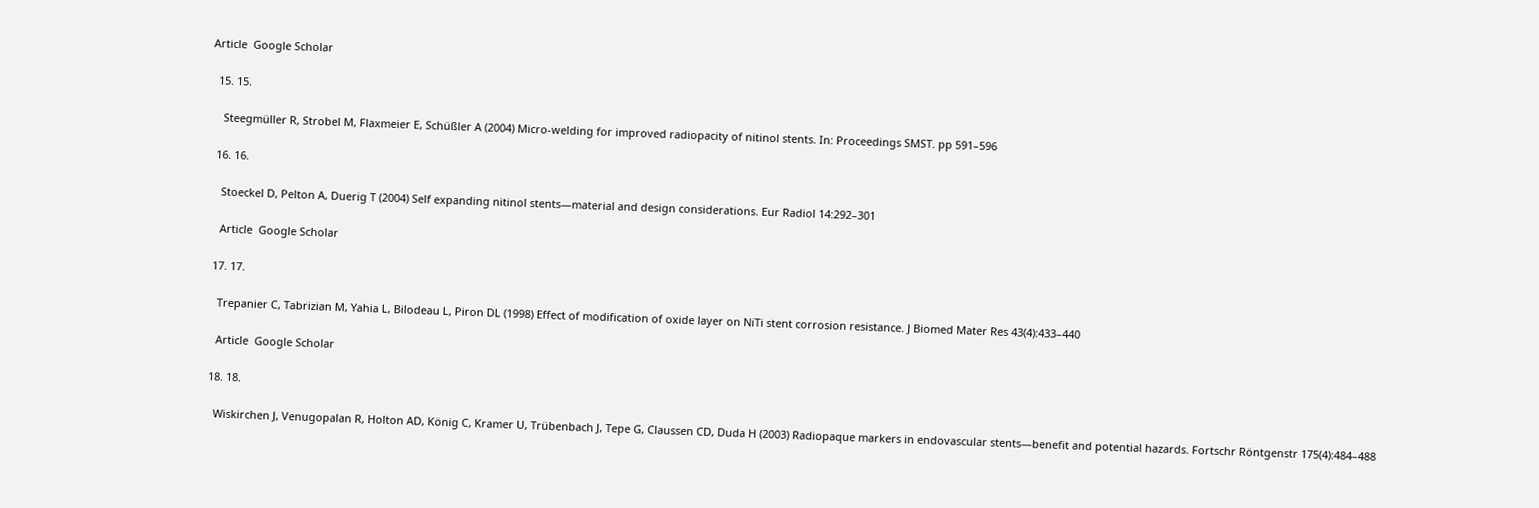Article  Google Scholar

  15. 15.

    Steegmüller R, Strobel M, Flaxmeier E, Schüßler A (2004) Micro-welding for improved radiopacity of nitinol stents. In: Proceedings SMST. pp 591–596

  16. 16.

    Stoeckel D, Pelton A, Duerig T (2004) Self expanding nitinol stents—material and design considerations. Eur Radiol 14:292–301

    Article  Google Scholar

  17. 17.

    Trepanier C, Tabrizian M, Yahia L, Bilodeau L, Piron DL (1998) Effect of modification of oxide layer on NiTi stent corrosion resistance. J Biomed Mater Res 43(4):433–440

    Article  Google Scholar

  18. 18.

    Wiskirchen J, Venugopalan R, Holton AD, König C, Kramer U, Trübenbach J, Tepe G, Claussen CD, Duda H (2003) Radiopaque markers in endovascular stents—benefit and potential hazards. Fortschr Röntgenstr 175(4):484–488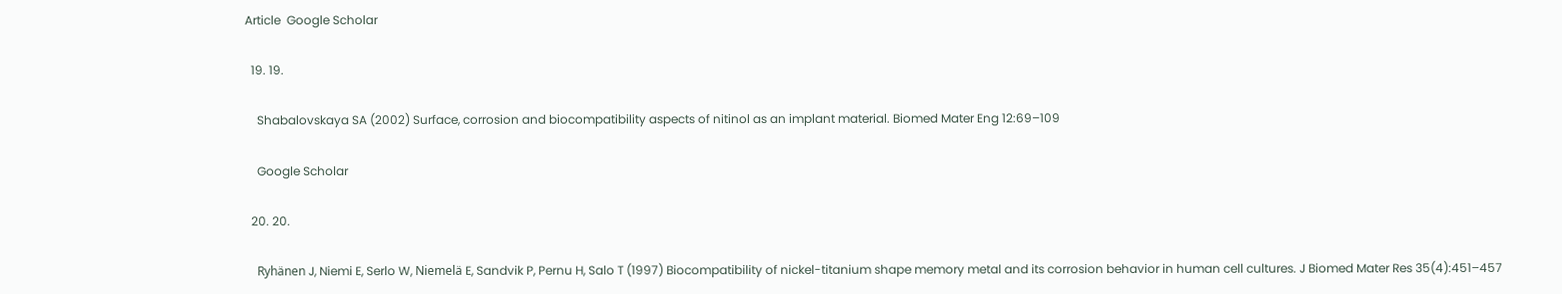Article  Google Scholar

  19. 19.

    Shabalovskaya SA (2002) Surface, corrosion and biocompatibility aspects of nitinol as an implant material. Biomed Mater Eng 12:69–109

    Google Scholar

  20. 20.

    Ryhänen J, Niemi E, Serlo W, Niemelä E, Sandvik P, Pernu H, Salo T (1997) Biocompatibility of nickel-titanium shape memory metal and its corrosion behavior in human cell cultures. J Biomed Mater Res 35(4):451–457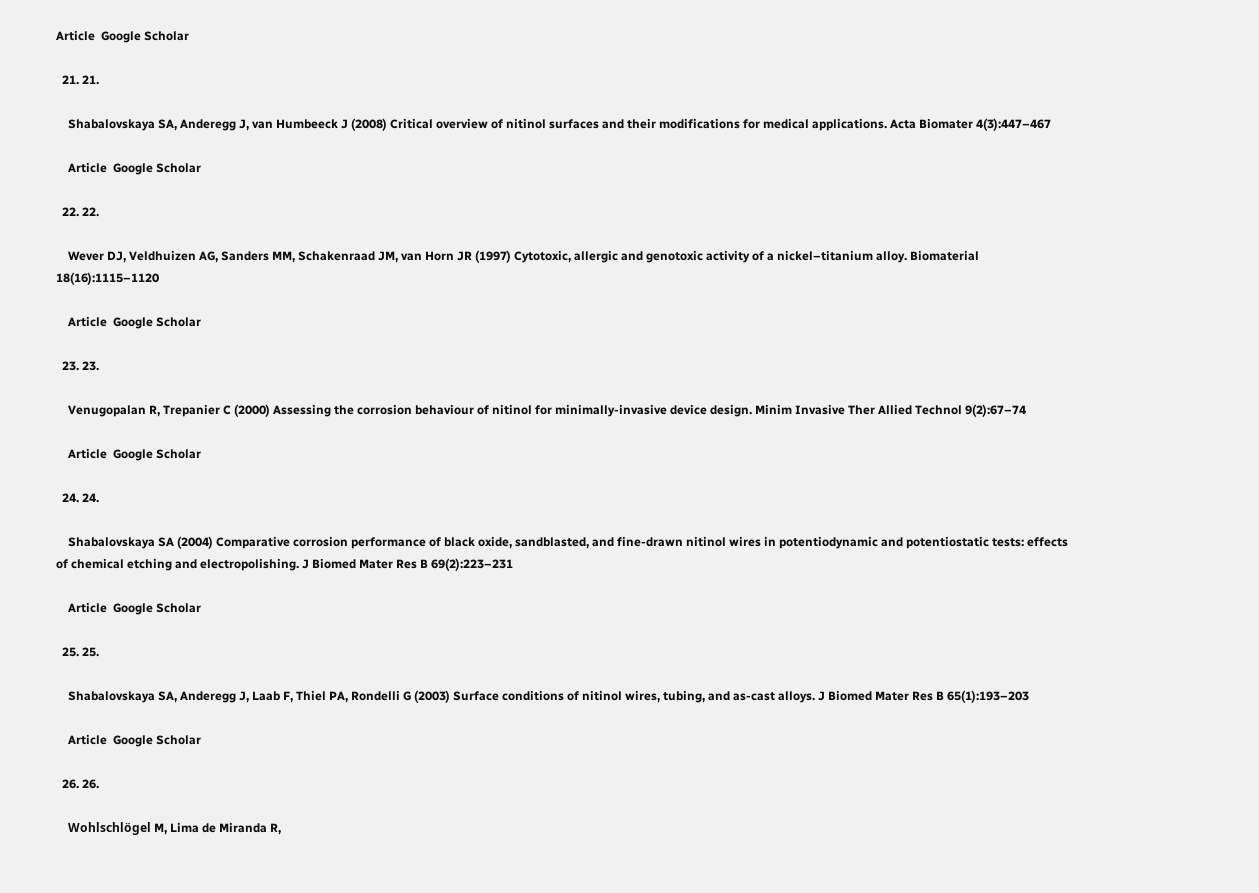Article  Google Scholar

  21. 21.

    Shabalovskaya SA, Anderegg J, van Humbeeck J (2008) Critical overview of nitinol surfaces and their modifications for medical applications. Acta Biomater 4(3):447–467

    Article  Google Scholar

  22. 22.

    Wever DJ, Veldhuizen AG, Sanders MM, Schakenraad JM, van Horn JR (1997) Cytotoxic, allergic and genotoxic activity of a nickel–titanium alloy. Biomaterial 18(16):1115–1120

    Article  Google Scholar

  23. 23.

    Venugopalan R, Trepanier C (2000) Assessing the corrosion behaviour of nitinol for minimally-invasive device design. Minim Invasive Ther Allied Technol 9(2):67–74

    Article  Google Scholar

  24. 24.

    Shabalovskaya SA (2004) Comparative corrosion performance of black oxide, sandblasted, and fine-drawn nitinol wires in potentiodynamic and potentiostatic tests: effects of chemical etching and electropolishing. J Biomed Mater Res B 69(2):223–231

    Article  Google Scholar

  25. 25.

    Shabalovskaya SA, Anderegg J, Laab F, Thiel PA, Rondelli G (2003) Surface conditions of nitinol wires, tubing, and as-cast alloys. J Biomed Mater Res B 65(1):193–203

    Article  Google Scholar

  26. 26.

    Wohlschlögel M, Lima de Miranda R,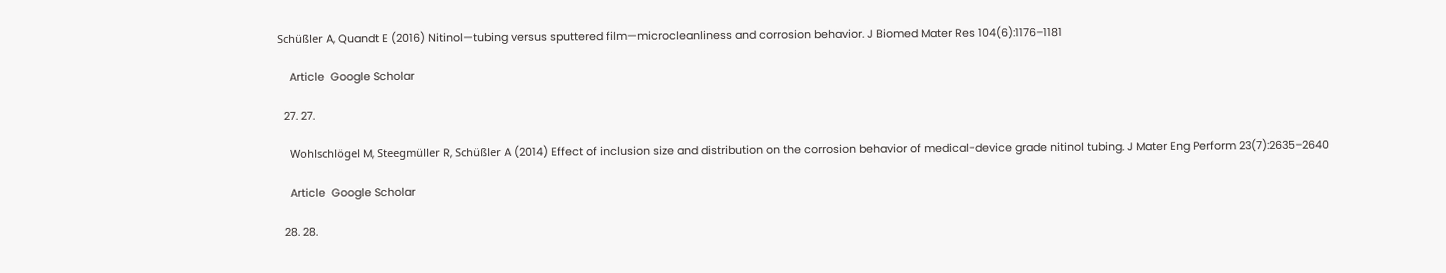Schüßler A, Quandt E (2016) Nitinol—tubing versus sputtered film—microcleanliness and corrosion behavior. J Biomed Mater Res 104(6):1176–1181

    Article  Google Scholar

  27. 27.

    Wohlschlögel M, Steegmüller R, Schüßler A (2014) Effect of inclusion size and distribution on the corrosion behavior of medical-device grade nitinol tubing. J Mater Eng Perform 23(7):2635–2640

    Article  Google Scholar

  28. 28.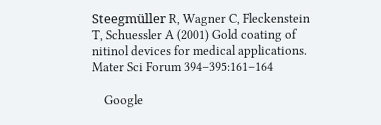Steegmüller R, Wagner C, Fleckenstein T, Schuessler A (2001) Gold coating of nitinol devices for medical applications. Mater Sci Forum 394–395:161–164

    Google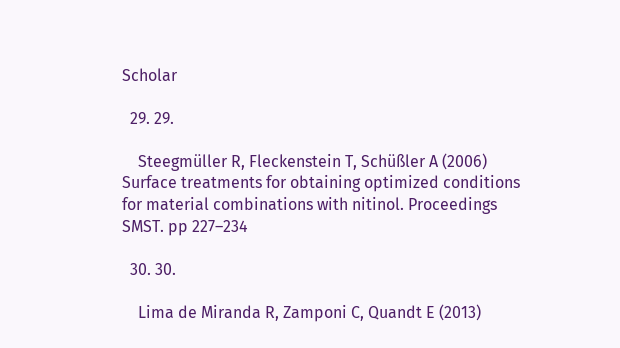Scholar

  29. 29.

    Steegmüller R, Fleckenstein T, Schüßler A (2006) Surface treatments for obtaining optimized conditions for material combinations with nitinol. Proceedings SMST. pp 227–234

  30. 30.

    Lima de Miranda R, Zamponi C, Quandt E (2013)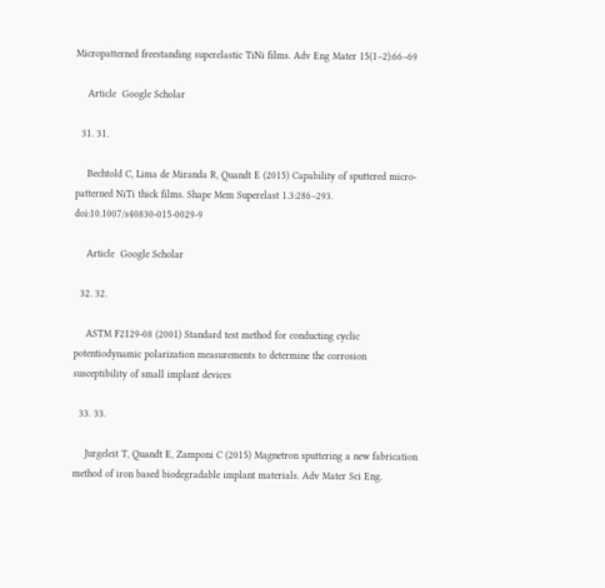Micropatterned freestanding superelastic TiNi films. Adv Eng Mater 15(1–2):66–69

    Article  Google Scholar

  31. 31.

    Bechtold C, Lima de Miranda R, Quandt E (2015) Capability of sputtered micro-patterned NiTi thick films. Shape Mem Superelast 1.3:286–293. doi:10.1007/s40830-015-0029-9

    Article  Google Scholar

  32. 32.

    ASTM F2129-08 (2001) Standard test method for conducting cyclic potentiodynamic polarization measurements to determine the corrosion susceptibility of small implant devices

  33. 33.

    Jurgeleit T, Quandt E, Zamponi C (2015) Magnetron sputtering a new fabrication method of iron based biodegradable implant materials. Adv Mater Sci Eng.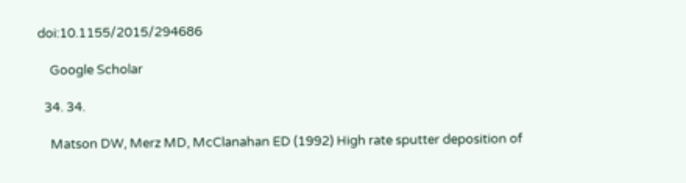doi:10.1155/2015/294686

    Google Scholar

  34. 34.

    Matson DW, Merz MD, McClanahan ED (1992) High rate sputter deposition of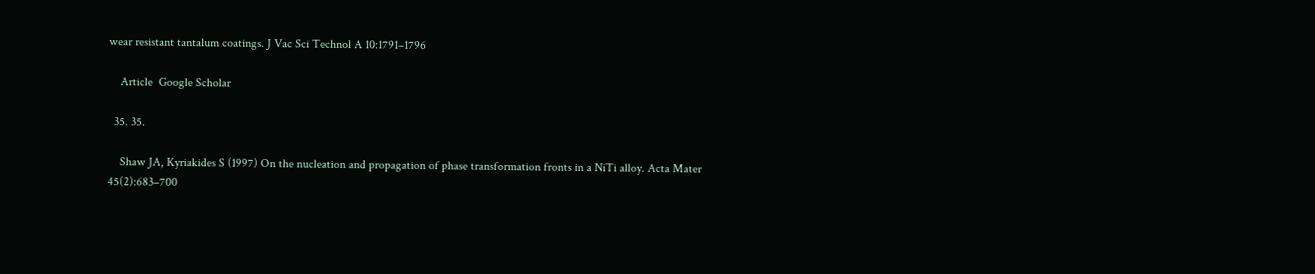wear resistant tantalum coatings. J Vac Sci Technol A 10:1791–1796

    Article  Google Scholar

  35. 35.

    Shaw JA, Kyriakides S (1997) On the nucleation and propagation of phase transformation fronts in a NiTi alloy. Acta Mater 45(2):683–700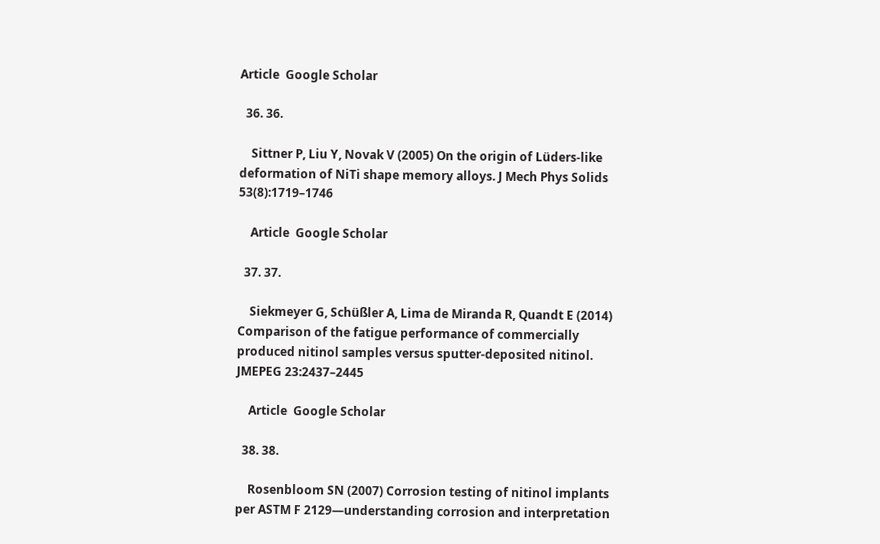Article  Google Scholar

  36. 36.

    Sittner P, Liu Y, Novak V (2005) On the origin of Lüders-like deformation of NiTi shape memory alloys. J Mech Phys Solids 53(8):1719–1746

    Article  Google Scholar

  37. 37.

    Siekmeyer G, Schüßler A, Lima de Miranda R, Quandt E (2014) Comparison of the fatigue performance of commercially produced nitinol samples versus sputter-deposited nitinol. JMEPEG 23:2437–2445

    Article  Google Scholar

  38. 38.

    Rosenbloom SN (2007) Corrosion testing of nitinol implants per ASTM F 2129—understanding corrosion and interpretation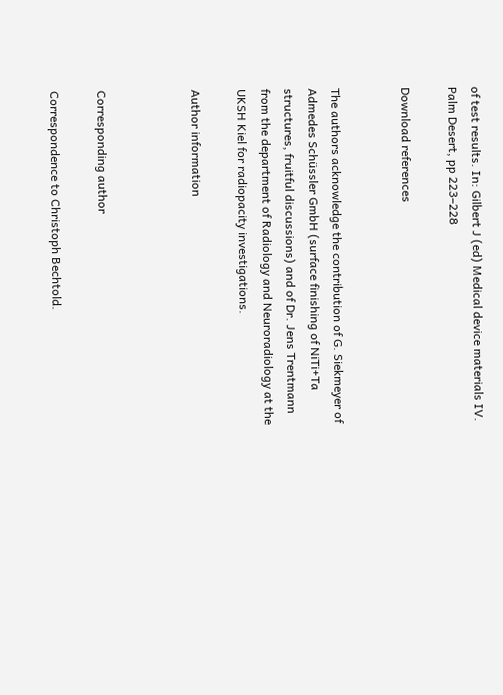of test results. In: Gilbert J (ed) Medical device materials IV. Palm Desert, pp 223–228

Download references


The authors acknowledge the contribution of G. Siekmeyer of Admedes Schüssler GmbH (surface finishing of NiTi+Ta structures, fruitful discussions) and of Dr. Jens Trentmann from the department of Radiology and Neuroradiology at the UKSH Kiel for radiopacity investigations.

Author information



Corresponding author

Correspondence to Christoph Bechtold.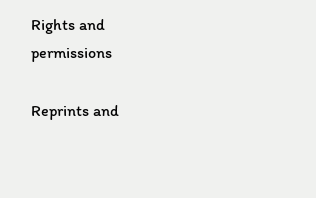Rights and permissions

Reprints and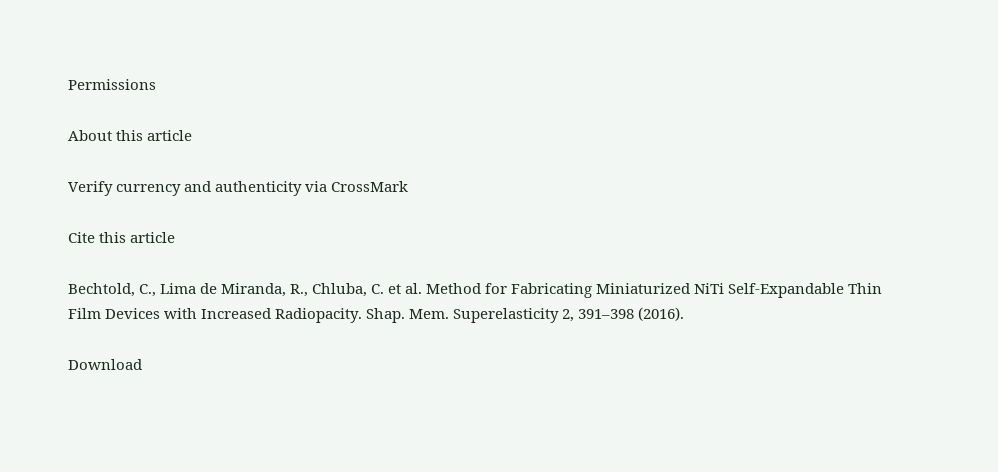Permissions

About this article

Verify currency and authenticity via CrossMark

Cite this article

Bechtold, C., Lima de Miranda, R., Chluba, C. et al. Method for Fabricating Miniaturized NiTi Self-Expandable Thin Film Devices with Increased Radiopacity. Shap. Mem. Superelasticity 2, 391–398 (2016).

Download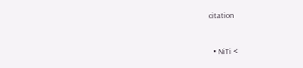citation


  • NiTi <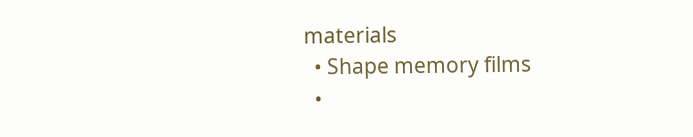materials
  • Shape memory films
  •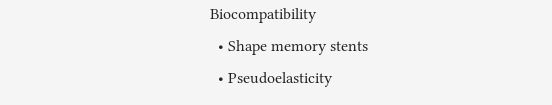Biocompatibility
  • Shape memory stents
  • Pseudoelasticity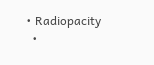• Radiopacity
  •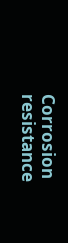Corrosion resistance